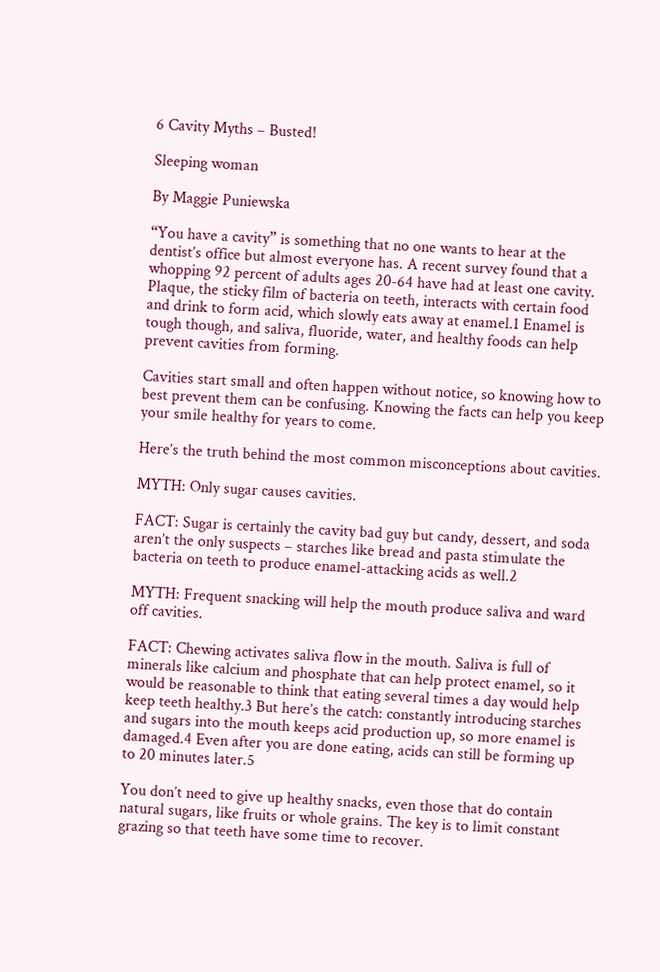6 Cavity Myths – Busted!

Sleeping woman

By Maggie Puniewska

“You have a cavity” is something that no one wants to hear at the dentist’s office but almost everyone has. A recent survey found that a whopping 92 percent of adults ages 20-64 have had at least one cavity. Plaque, the sticky film of bacteria on teeth, interacts with certain food and drink to form acid, which slowly eats away at enamel.1 Enamel is tough though, and saliva, fluoride, water, and healthy foods can help prevent cavities from forming.

Cavities start small and often happen without notice, so knowing how to best prevent them can be confusing. Knowing the facts can help you keep your smile healthy for years to come.

Here’s the truth behind the most common misconceptions about cavities.

MYTH: Only sugar causes cavities.

FACT: Sugar is certainly the cavity bad guy but candy, dessert, and soda aren’t the only suspects – starches like bread and pasta stimulate the bacteria on teeth to produce enamel-attacking acids as well.2

MYTH: Frequent snacking will help the mouth produce saliva and ward off cavities.

FACT: Chewing activates saliva flow in the mouth. Saliva is full of minerals like calcium and phosphate that can help protect enamel, so it would be reasonable to think that eating several times a day would help keep teeth healthy.3 But here’s the catch: constantly introducing starches and sugars into the mouth keeps acid production up, so more enamel is damaged.4 Even after you are done eating, acids can still be forming up to 20 minutes later.5

You don’t need to give up healthy snacks, even those that do contain natural sugars, like fruits or whole grains. The key is to limit constant grazing so that teeth have some time to recover.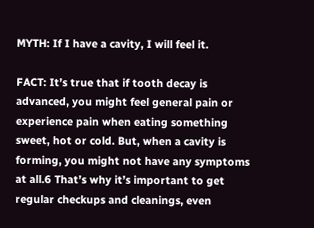MYTH: If I have a cavity, I will feel it.

FACT: It’s true that if tooth decay is advanced, you might feel general pain or experience pain when eating something sweet, hot or cold. But, when a cavity is forming, you might not have any symptoms at all.6 That’s why it’s important to get regular checkups and cleanings, even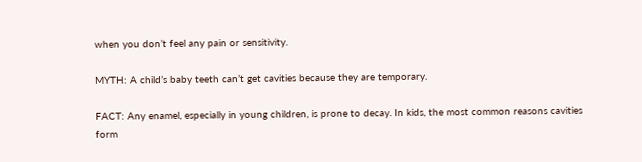when you don’t feel any pain or sensitivity.

MYTH: A child’s baby teeth can’t get cavities because they are temporary.

FACT: Any enamel, especially in young children, is prone to decay. In kids, the most common reasons cavities form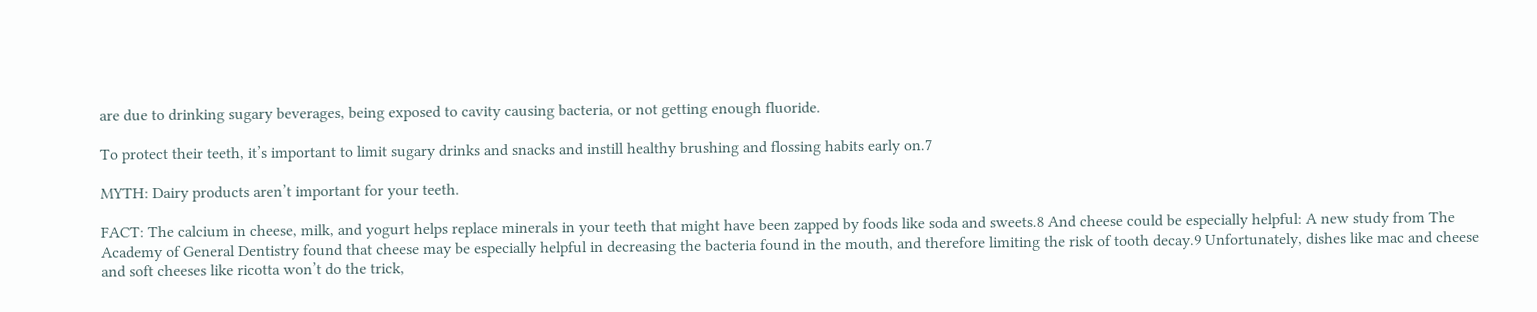are due to drinking sugary beverages, being exposed to cavity causing bacteria, or not getting enough fluoride.

To protect their teeth, it’s important to limit sugary drinks and snacks and instill healthy brushing and flossing habits early on.7

MYTH: Dairy products aren’t important for your teeth.

FACT: The calcium in cheese, milk, and yogurt helps replace minerals in your teeth that might have been zapped by foods like soda and sweets.8 And cheese could be especially helpful: A new study from The Academy of General Dentistry found that cheese may be especially helpful in decreasing the bacteria found in the mouth, and therefore limiting the risk of tooth decay.9 Unfortunately, dishes like mac and cheese and soft cheeses like ricotta won’t do the trick,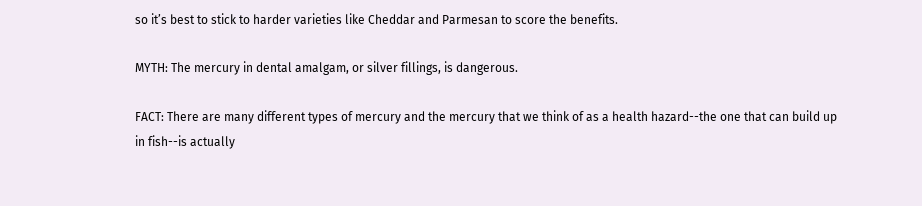so it’s best to stick to harder varieties like Cheddar and Parmesan to score the benefits.

MYTH: The mercury in dental amalgam, or silver fillings, is dangerous.

FACT: There are many different types of mercury and the mercury that we think of as a health hazard--the one that can build up in fish--is actually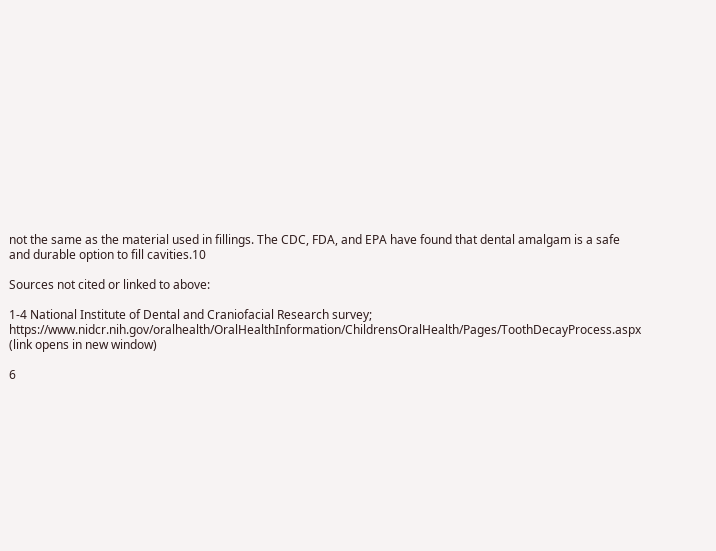not the same as the material used in fillings. The CDC, FDA, and EPA have found that dental amalgam is a safe and durable option to fill cavities.10

Sources not cited or linked to above:

1-4 National Institute of Dental and Craniofacial Research survey;
https://www.nidcr.nih.gov/oralhealth/OralHealthInformation/ChildrensOralHealth/Pages/ToothDecayProcess.aspx (link opens in new window)

6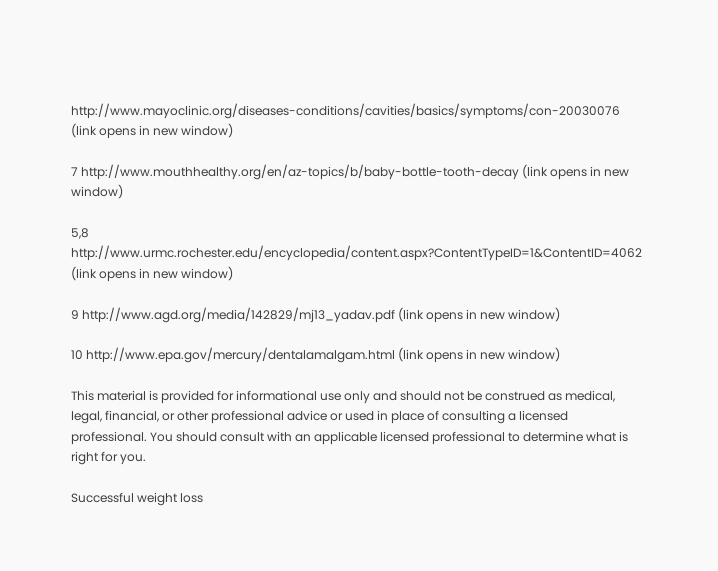http://www.mayoclinic.org/diseases-conditions/cavities/basics/symptoms/con-20030076 (link opens in new window)

7 http://www.mouthhealthy.org/en/az-topics/b/baby-bottle-tooth-decay (link opens in new window)

5,8 http://www.urmc.rochester.edu/encyclopedia/content.aspx?ContentTypeID=1&ContentID=4062 (link opens in new window)

9 http://www.agd.org/media/142829/mj13_yadav.pdf (link opens in new window)

10 http://www.epa.gov/mercury/dentalamalgam.html (link opens in new window)

This material is provided for informational use only and should not be construed as medical, legal, financial, or other professional advice or used in place of consulting a licensed professional. You should consult with an applicable licensed professional to determine what is right for you.

Successful weight loss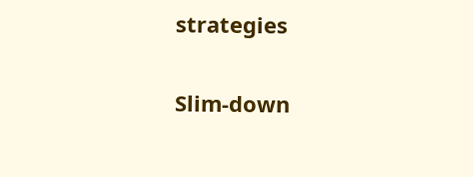strategies

Slim-down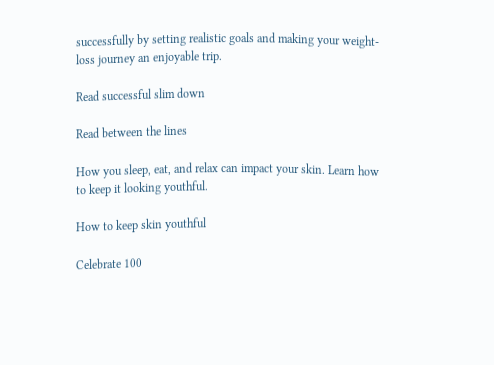successfully by setting realistic goals and making your weight-loss journey an enjoyable trip.

Read successful slim down

Read between the lines

How you sleep, eat, and relax can impact your skin. Learn how to keep it looking youthful.

How to keep skin youthful

Celebrate 100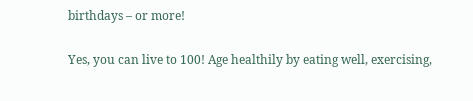birthdays – or more!

Yes, you can live to 100! Age healthily by eating well, exercising,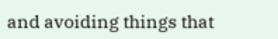and avoiding things that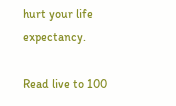hurt your life expectancy.

Read live to 100